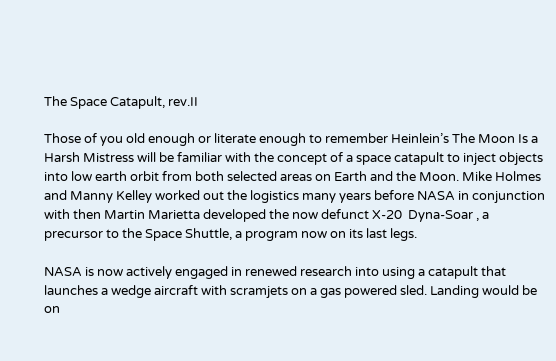The Space Catapult, rev.II

Those of you old enough or literate enough to remember Heinlein’s The Moon Is a  Harsh Mistress will be familiar with the concept of a space catapult to inject objects into low earth orbit from both selected areas on Earth and the Moon. Mike Holmes and Manny Kelley worked out the logistics many years before NASA in conjunction with then Martin Marietta developed the now defunct X-20  Dyna-Soar , a precursor to the Space Shuttle, a program now on its last legs.

NASA is now actively engaged in renewed research into using a catapult that launches a wedge aircraft with scramjets on a gas powered sled. Landing would be on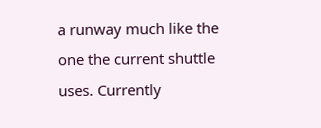a runway much like the one the current shuttle uses. Currently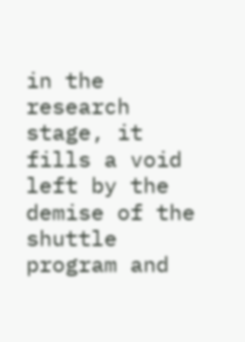in the research stage, it fills a void left by the demise of the shuttle program and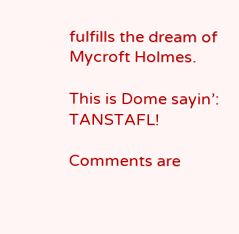fulfills the dream of Mycroft Holmes.

This is Dome sayin’:  TANSTAFL!

Comments are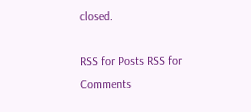closed.

RSS for Posts RSS for Comments